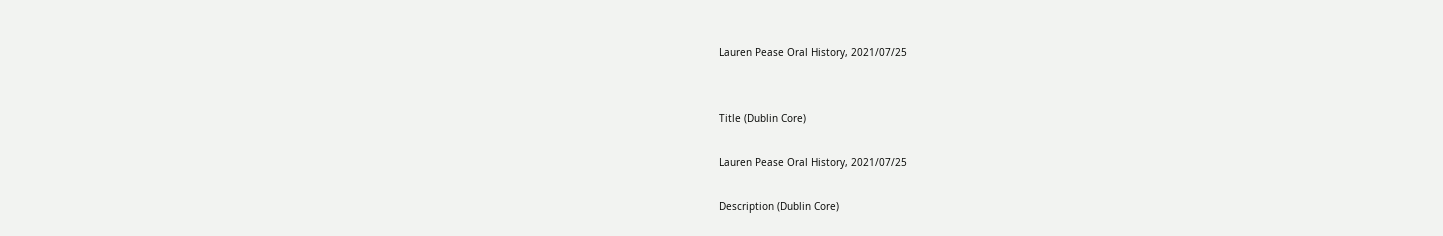Lauren Pease Oral History, 2021/07/25


Title (Dublin Core)

Lauren Pease Oral History, 2021/07/25

Description (Dublin Core)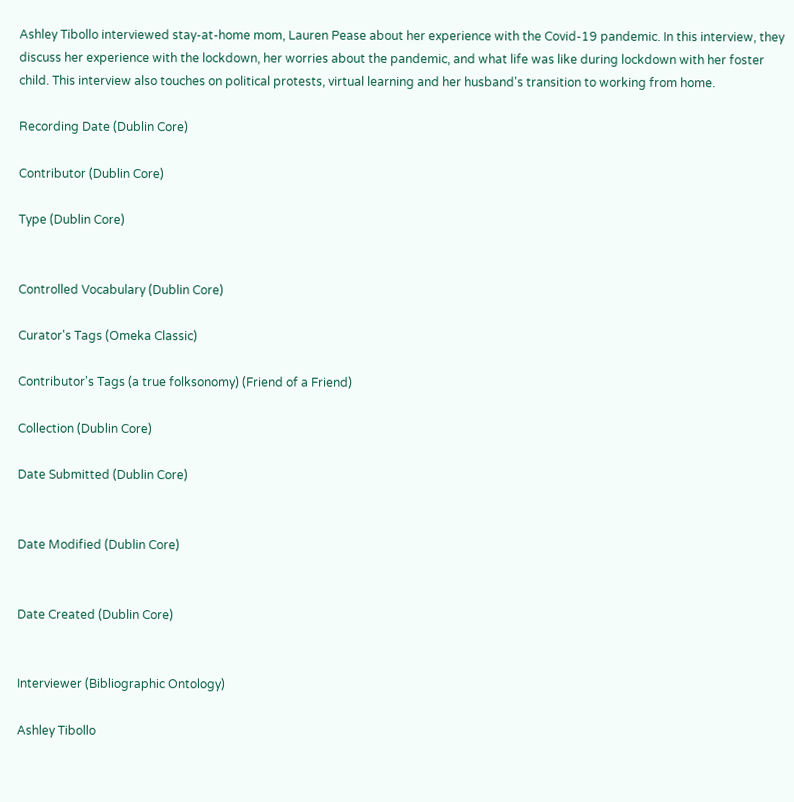Ashley Tibollo interviewed stay-at-home mom, Lauren Pease about her experience with the Covid-19 pandemic. In this interview, they discuss her experience with the lockdown, her worries about the pandemic, and what life was like during lockdown with her foster child. This interview also touches on political protests, virtual learning and her husband's transition to working from home.

Recording Date (Dublin Core)

Contributor (Dublin Core)

Type (Dublin Core)


Controlled Vocabulary (Dublin Core)

Curator's Tags (Omeka Classic)

Contributor's Tags (a true folksonomy) (Friend of a Friend)

Collection (Dublin Core)

Date Submitted (Dublin Core)


Date Modified (Dublin Core)


Date Created (Dublin Core)


Interviewer (Bibliographic Ontology)

Ashley Tibollo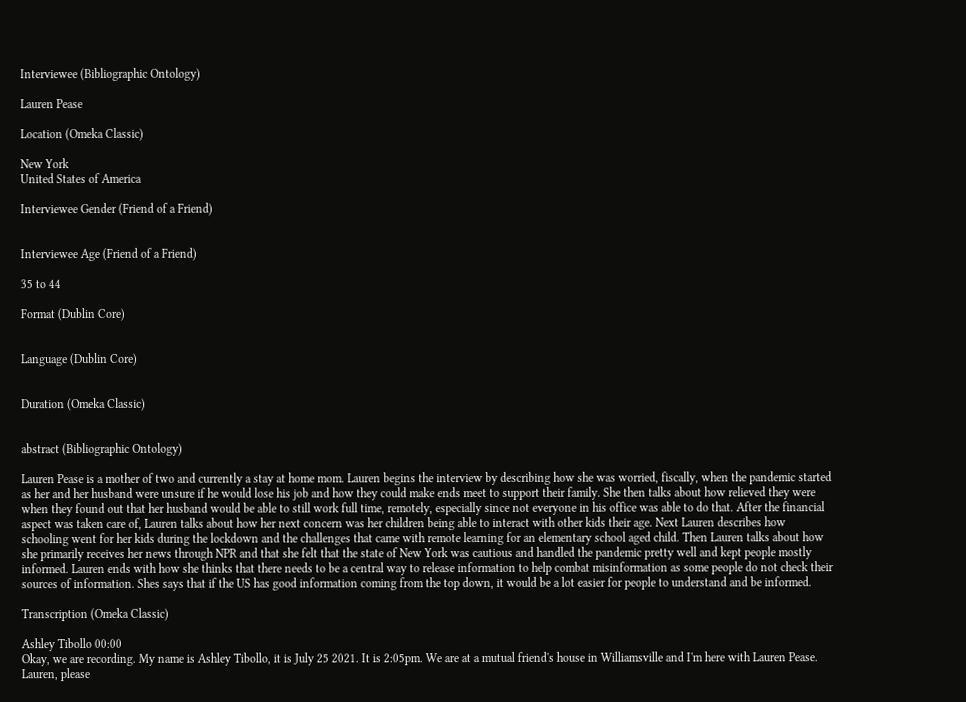Interviewee (Bibliographic Ontology)

Lauren Pease

Location (Omeka Classic)

New York
United States of America

Interviewee Gender (Friend of a Friend)


Interviewee Age (Friend of a Friend)

35 to 44

Format (Dublin Core)


Language (Dublin Core)


Duration (Omeka Classic)


abstract (Bibliographic Ontology)

Lauren Pease is a mother of two and currently a stay at home mom. Lauren begins the interview by describing how she was worried, fiscally, when the pandemic started as her and her husband were unsure if he would lose his job and how they could make ends meet to support their family. She then talks about how relieved they were when they found out that her husband would be able to still work full time, remotely, especially since not everyone in his office was able to do that. After the financial aspect was taken care of, Lauren talks about how her next concern was her children being able to interact with other kids their age. Next Lauren describes how schooling went for her kids during the lockdown and the challenges that came with remote learning for an elementary school aged child. Then Lauren talks about how she primarily receives her news through NPR and that she felt that the state of New York was cautious and handled the pandemic pretty well and kept people mostly informed. Lauren ends with how she thinks that there needs to be a central way to release information to help combat misinformation as some people do not check their sources of information. Shes says that if the US has good information coming from the top down, it would be a lot easier for people to understand and be informed.

Transcription (Omeka Classic)

Ashley Tibollo 00:00
Okay, we are recording. My name is Ashley Tibollo, it is July 25 2021. It is 2:05pm. We are at a mutual friend's house in Williamsville and I'm here with Lauren Pease. Lauren, please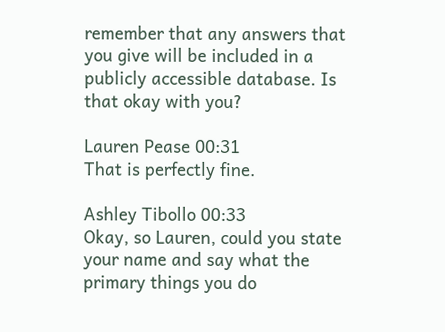remember that any answers that you give will be included in a publicly accessible database. Is that okay with you?

Lauren Pease 00:31
That is perfectly fine.

Ashley Tibollo 00:33
Okay, so Lauren, could you state your name and say what the primary things you do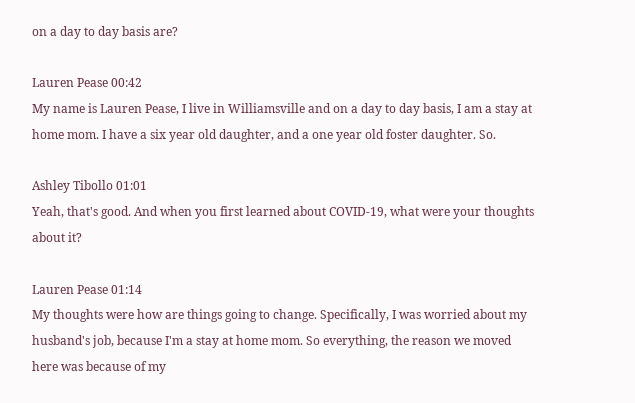on a day to day basis are?

Lauren Pease 00:42
My name is Lauren Pease, I live in Williamsville and on a day to day basis, I am a stay at home mom. I have a six year old daughter, and a one year old foster daughter. So.

Ashley Tibollo 01:01
Yeah, that's good. And when you first learned about COVID-19, what were your thoughts about it?

Lauren Pease 01:14
My thoughts were how are things going to change. Specifically, I was worried about my husband's job, because I'm a stay at home mom. So everything, the reason we moved here was because of my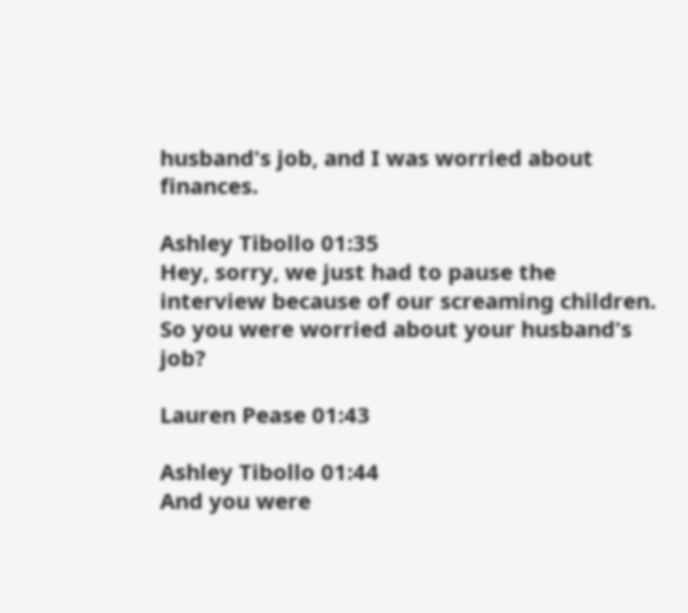husband's job, and I was worried about finances.

Ashley Tibollo 01:35
Hey, sorry, we just had to pause the interview because of our screaming children. So you were worried about your husband's job?

Lauren Pease 01:43

Ashley Tibollo 01:44
And you were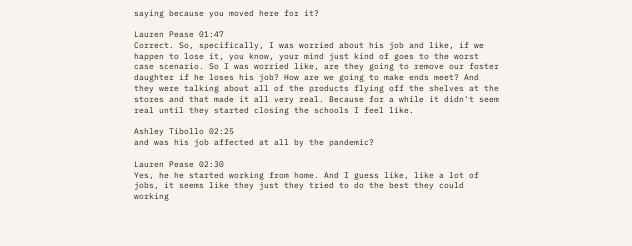saying because you moved here for it?

Lauren Pease 01:47
Correct. So, specifically, I was worried about his job and like, if we happen to lose it, you know, your mind just kind of goes to the worst case scenario. So I was worried like, are they going to remove our foster daughter if he loses his job? How are we going to make ends meet? And they were talking about all of the products flying off the shelves at the stores and that made it all very real. Because for a while it didn't seem real until they started closing the schools I feel like.

Ashley Tibollo 02:25
and was his job affected at all by the pandemic?

Lauren Pease 02:30
Yes, he he started working from home. And I guess like, like a lot of jobs, it seems like they just they tried to do the best they could working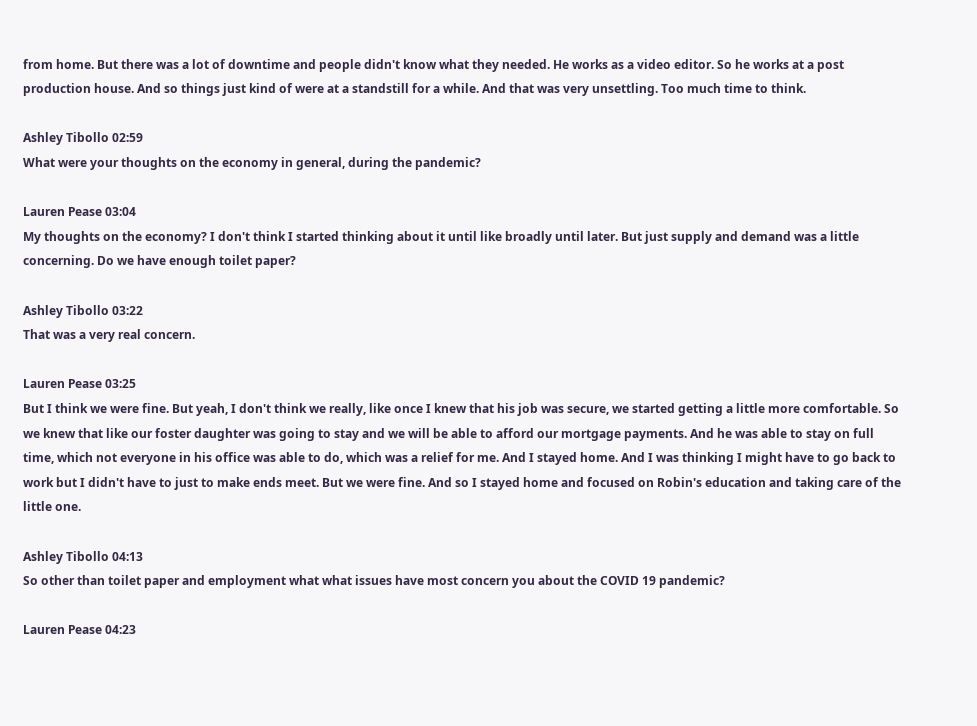from home. But there was a lot of downtime and people didn't know what they needed. He works as a video editor. So he works at a post production house. And so things just kind of were at a standstill for a while. And that was very unsettling. Too much time to think.

Ashley Tibollo 02:59
What were your thoughts on the economy in general, during the pandemic?

Lauren Pease 03:04
My thoughts on the economy? I don't think I started thinking about it until like broadly until later. But just supply and demand was a little concerning. Do we have enough toilet paper?

Ashley Tibollo 03:22
That was a very real concern.

Lauren Pease 03:25
But I think we were fine. But yeah, I don't think we really, like once I knew that his job was secure, we started getting a little more comfortable. So we knew that like our foster daughter was going to stay and we will be able to afford our mortgage payments. And he was able to stay on full time, which not everyone in his office was able to do, which was a relief for me. And I stayed home. And I was thinking I might have to go back to work but I didn't have to just to make ends meet. But we were fine. And so I stayed home and focused on Robin's education and taking care of the little one.

Ashley Tibollo 04:13
So other than toilet paper and employment what what issues have most concern you about the COVID 19 pandemic?

Lauren Pease 04:23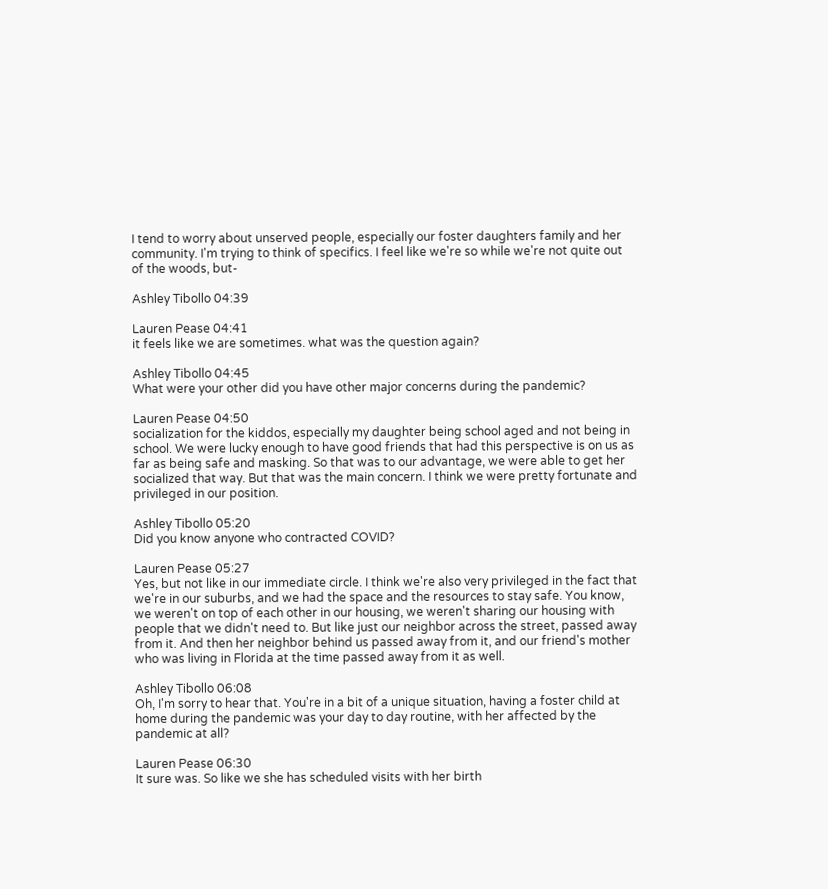I tend to worry about unserved people, especially our foster daughters family and her community. I'm trying to think of specifics. I feel like we're so while we're not quite out of the woods, but-

Ashley Tibollo 04:39

Lauren Pease 04:41
it feels like we are sometimes. what was the question again?

Ashley Tibollo 04:45
What were your other did you have other major concerns during the pandemic?

Lauren Pease 04:50
socialization for the kiddos, especially my daughter being school aged and not being in school. We were lucky enough to have good friends that had this perspective is on us as far as being safe and masking. So that was to our advantage, we were able to get her socialized that way. But that was the main concern. I think we were pretty fortunate and privileged in our position.

Ashley Tibollo 05:20
Did you know anyone who contracted COVID?

Lauren Pease 05:27
Yes, but not like in our immediate circle. I think we're also very privileged in the fact that we're in our suburbs, and we had the space and the resources to stay safe. You know, we weren't on top of each other in our housing, we weren't sharing our housing with people that we didn't need to. But like just our neighbor across the street, passed away from it. And then her neighbor behind us passed away from it, and our friend's mother who was living in Florida at the time passed away from it as well.

Ashley Tibollo 06:08
Oh, I'm sorry to hear that. You're in a bit of a unique situation, having a foster child at home during the pandemic was your day to day routine, with her affected by the pandemic at all?

Lauren Pease 06:30
It sure was. So like we she has scheduled visits with her birth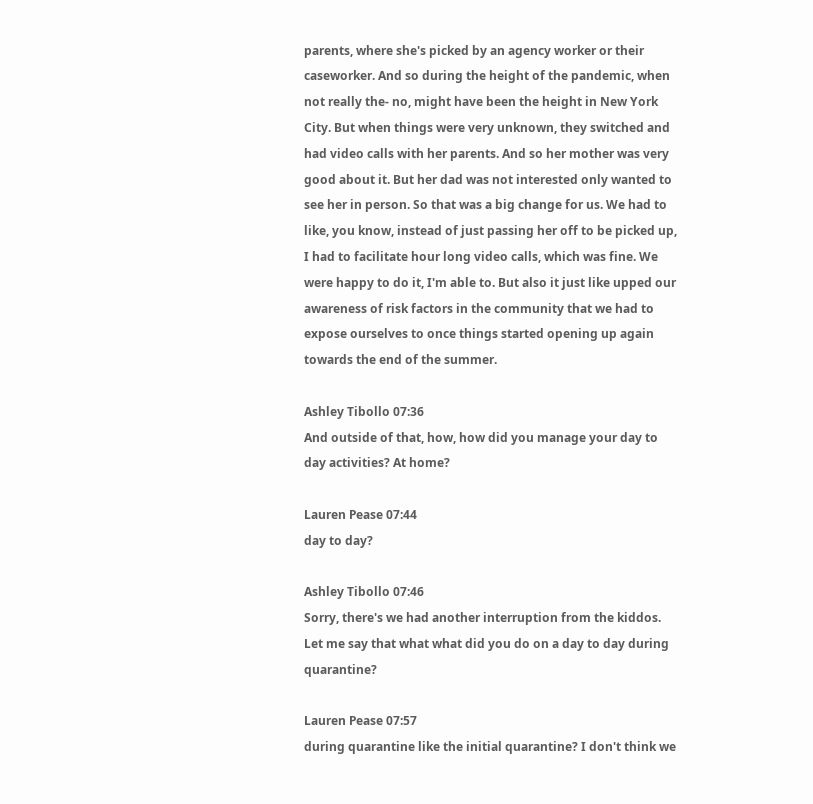parents, where she's picked by an agency worker or their caseworker. And so during the height of the pandemic, when not really the- no, might have been the height in New York City. But when things were very unknown, they switched and had video calls with her parents. And so her mother was very good about it. But her dad was not interested only wanted to see her in person. So that was a big change for us. We had to like, you know, instead of just passing her off to be picked up, I had to facilitate hour long video calls, which was fine. We were happy to do it, I'm able to. But also it just like upped our awareness of risk factors in the community that we had to expose ourselves to once things started opening up again towards the end of the summer.

Ashley Tibollo 07:36
And outside of that, how, how did you manage your day to day activities? At home?

Lauren Pease 07:44
day to day?

Ashley Tibollo 07:46
Sorry, there's we had another interruption from the kiddos. Let me say that what what did you do on a day to day during quarantine?

Lauren Pease 07:57
during quarantine like the initial quarantine? I don't think we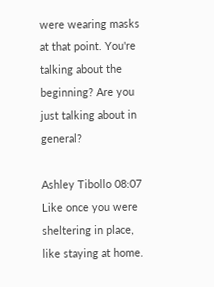were wearing masks at that point. You're talking about the beginning? Are you just talking about in general?

Ashley Tibollo 08:07
Like once you were sheltering in place, like staying at home.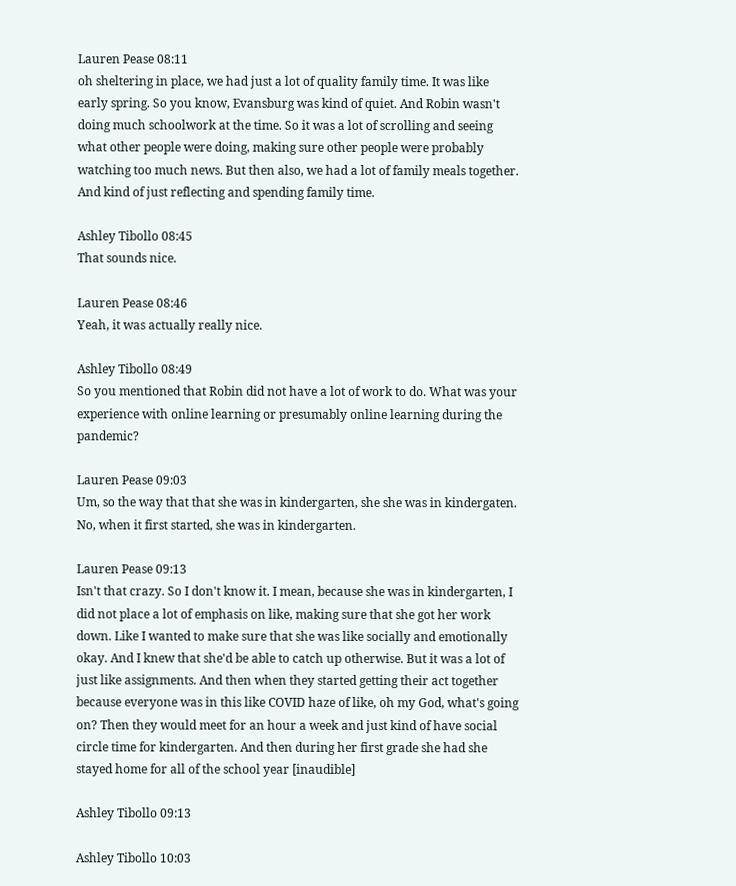Lauren Pease 08:11
oh sheltering in place, we had just a lot of quality family time. It was like early spring. So you know, Evansburg was kind of quiet. And Robin wasn't doing much schoolwork at the time. So it was a lot of scrolling and seeing what other people were doing, making sure other people were probably watching too much news. But then also, we had a lot of family meals together. And kind of just reflecting and spending family time.

Ashley Tibollo 08:45
That sounds nice.

Lauren Pease 08:46
Yeah, it was actually really nice.

Ashley Tibollo 08:49
So you mentioned that Robin did not have a lot of work to do. What was your experience with online learning or presumably online learning during the pandemic?

Lauren Pease 09:03
Um, so the way that that she was in kindergarten, she she was in kindergaten. No, when it first started, she was in kindergarten.

Lauren Pease 09:13
Isn't that crazy. So I don't know it. I mean, because she was in kindergarten, I did not place a lot of emphasis on like, making sure that she got her work down. Like I wanted to make sure that she was like socially and emotionally okay. And I knew that she'd be able to catch up otherwise. But it was a lot of just like assignments. And then when they started getting their act together because everyone was in this like COVID haze of like, oh my God, what's going on? Then they would meet for an hour a week and just kind of have social circle time for kindergarten. And then during her first grade she had she stayed home for all of the school year [inaudible]

Ashley Tibollo 09:13

Ashley Tibollo 10:03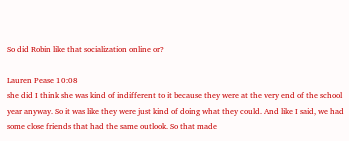So did Robin like that socialization online or?

Lauren Pease 10:08
she did I think she was kind of indifferent to it because they were at the very end of the school year anyway. So it was like they were just kind of doing what they could. And like I said, we had some close friends that had the same outlook. So that made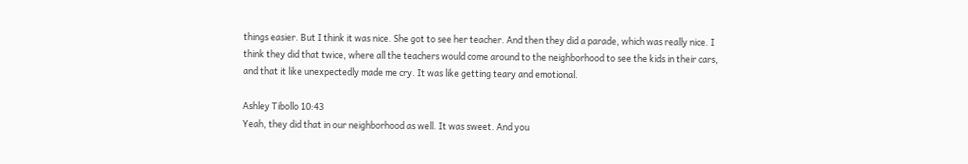things easier. But I think it was nice. She got to see her teacher. And then they did a parade, which was really nice. I think they did that twice, where all the teachers would come around to the neighborhood to see the kids in their cars, and that it like unexpectedly made me cry. It was like getting teary and emotional.

Ashley Tibollo 10:43
Yeah, they did that in our neighborhood as well. It was sweet. And you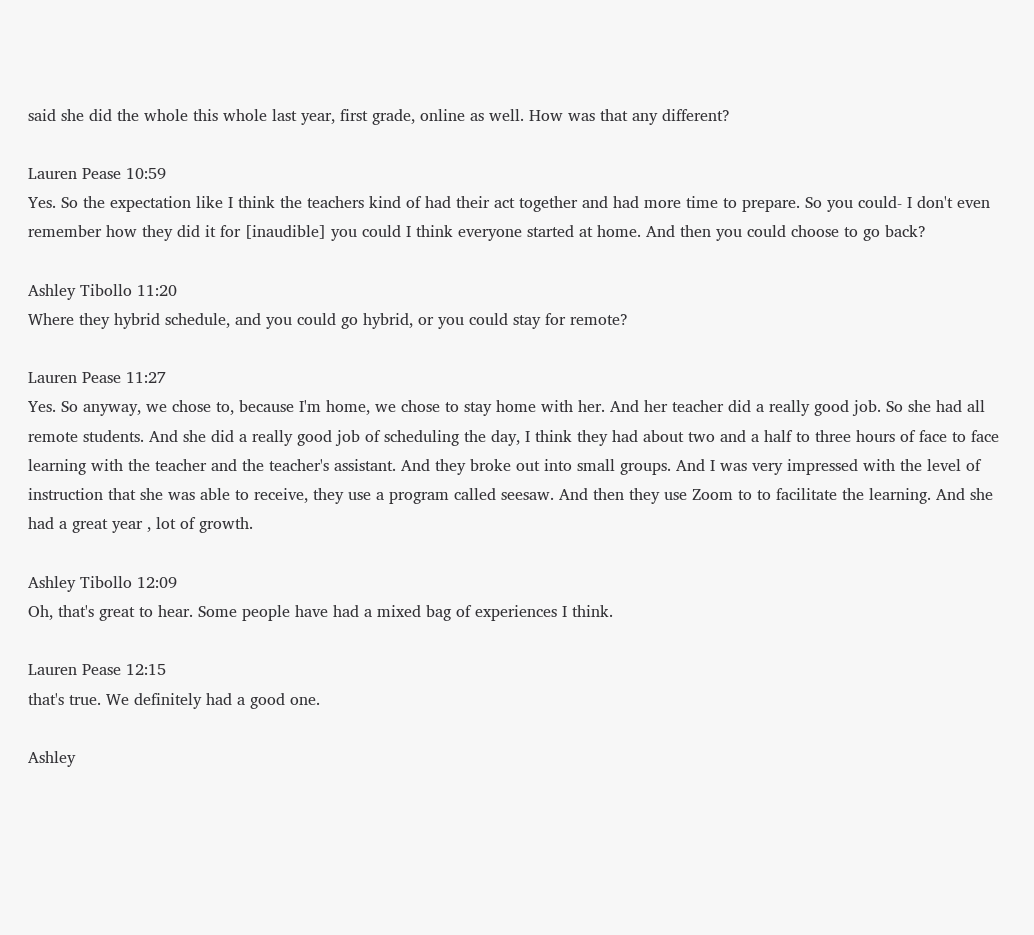said she did the whole this whole last year, first grade, online as well. How was that any different?

Lauren Pease 10:59
Yes. So the expectation like I think the teachers kind of had their act together and had more time to prepare. So you could- I don't even remember how they did it for [inaudible] you could I think everyone started at home. And then you could choose to go back?

Ashley Tibollo 11:20
Where they hybrid schedule, and you could go hybrid, or you could stay for remote?

Lauren Pease 11:27
Yes. So anyway, we chose to, because I'm home, we chose to stay home with her. And her teacher did a really good job. So she had all remote students. And she did a really good job of scheduling the day, I think they had about two and a half to three hours of face to face learning with the teacher and the teacher's assistant. And they broke out into small groups. And I was very impressed with the level of instruction that she was able to receive, they use a program called seesaw. And then they use Zoom to to facilitate the learning. And she had a great year , lot of growth.

Ashley Tibollo 12:09
Oh, that's great to hear. Some people have had a mixed bag of experiences I think.

Lauren Pease 12:15
that's true. We definitely had a good one.

Ashley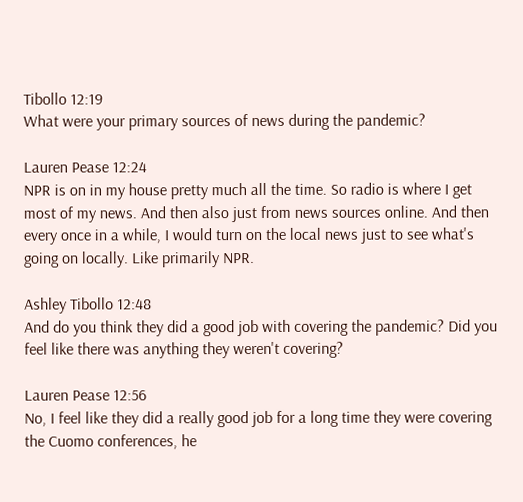Tibollo 12:19
What were your primary sources of news during the pandemic?

Lauren Pease 12:24
NPR is on in my house pretty much all the time. So radio is where I get most of my news. And then also just from news sources online. And then every once in a while, I would turn on the local news just to see what's going on locally. Like primarily NPR.

Ashley Tibollo 12:48
And do you think they did a good job with covering the pandemic? Did you feel like there was anything they weren't covering?

Lauren Pease 12:56
No, I feel like they did a really good job for a long time they were covering the Cuomo conferences, he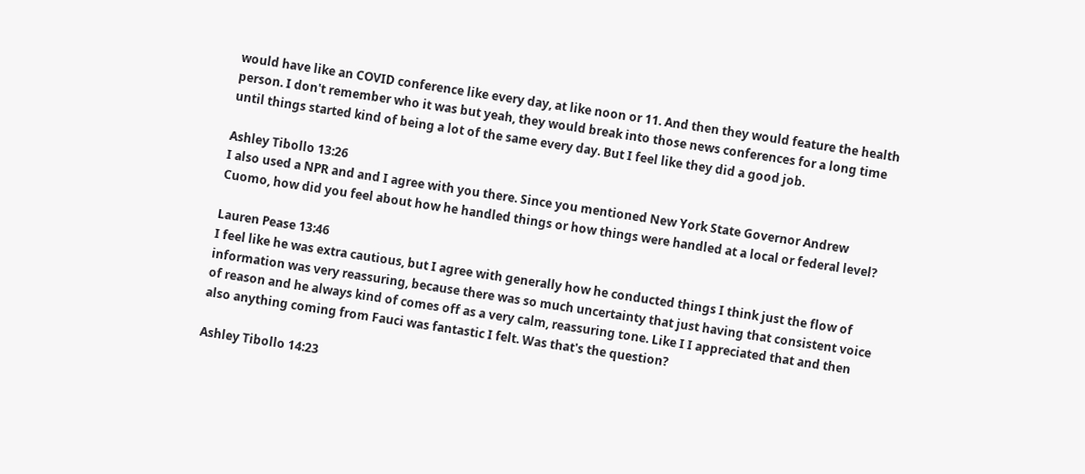would have like an COVID conference like every day, at like noon or 11. And then they would feature the health person. I don't remember who it was but yeah, they would break into those news conferences for a long time until things started kind of being a lot of the same every day. But I feel like they did a good job.

Ashley Tibollo 13:26
I also used a NPR and and I agree with you there. Since you mentioned New York State Governor Andrew Cuomo, how did you feel about how he handled things or how things were handled at a local or federal level?

Lauren Pease 13:46
I feel like he was extra cautious, but I agree with generally how he conducted things I think just the flow of information was very reassuring, because there was so much uncertainty that just having that consistent voice of reason and he always kind of comes off as a very calm, reassuring tone. Like I I appreciated that and then also anything coming from Fauci was fantastic I felt. Was that's the question?

Ashley Tibollo 14:23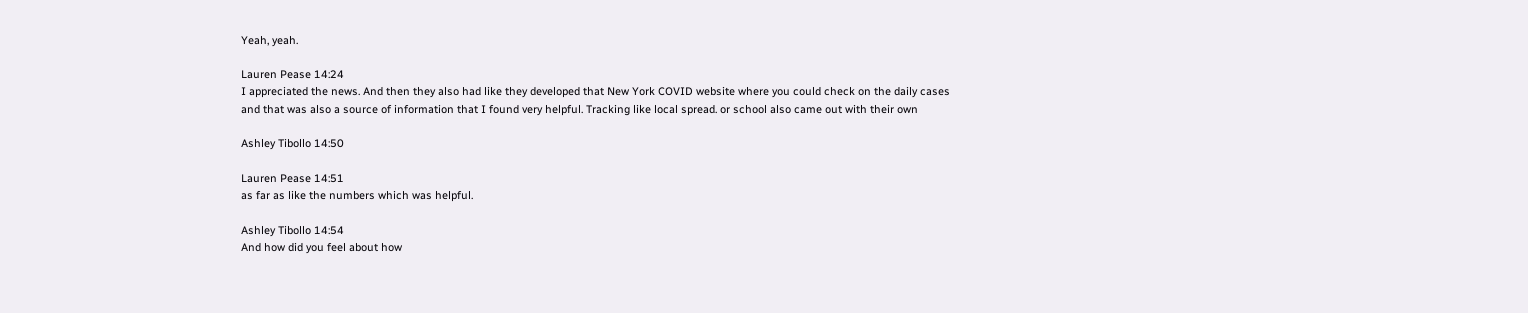Yeah, yeah.

Lauren Pease 14:24
I appreciated the news. And then they also had like they developed that New York COVID website where you could check on the daily cases and that was also a source of information that I found very helpful. Tracking like local spread. or school also came out with their own

Ashley Tibollo 14:50

Lauren Pease 14:51
as far as like the numbers which was helpful.

Ashley Tibollo 14:54
And how did you feel about how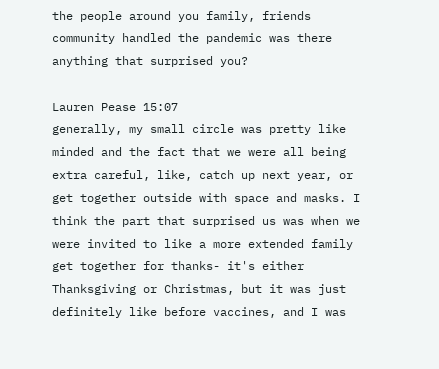the people around you family, friends community handled the pandemic was there anything that surprised you?

Lauren Pease 15:07
generally, my small circle was pretty like minded and the fact that we were all being extra careful, like, catch up next year, or get together outside with space and masks. I think the part that surprised us was when we were invited to like a more extended family get together for thanks- it's either Thanksgiving or Christmas, but it was just definitely like before vaccines, and I was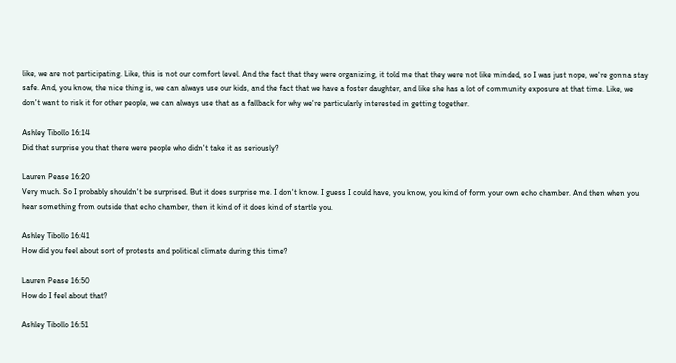like, we are not participating. Like, this is not our comfort level. And the fact that they were organizing, it told me that they were not like minded, so I was just nope, we're gonna stay safe. And, you know, the nice thing is, we can always use our kids, and the fact that we have a foster daughter, and like she has a lot of community exposure at that time. Like, we don't want to risk it for other people, we can always use that as a fallback for why we're particularly interested in getting together.

Ashley Tibollo 16:14
Did that surprise you that there were people who didn't take it as seriously?

Lauren Pease 16:20
Very much. So I probably shouldn't be surprised. But it does surprise me. I don't know. I guess I could have, you know, you kind of form your own echo chamber. And then when you hear something from outside that echo chamber, then it kind of it does kind of startle you.

Ashley Tibollo 16:41
How did you feel about sort of protests and political climate during this time?

Lauren Pease 16:50
How do I feel about that?

Ashley Tibollo 16:51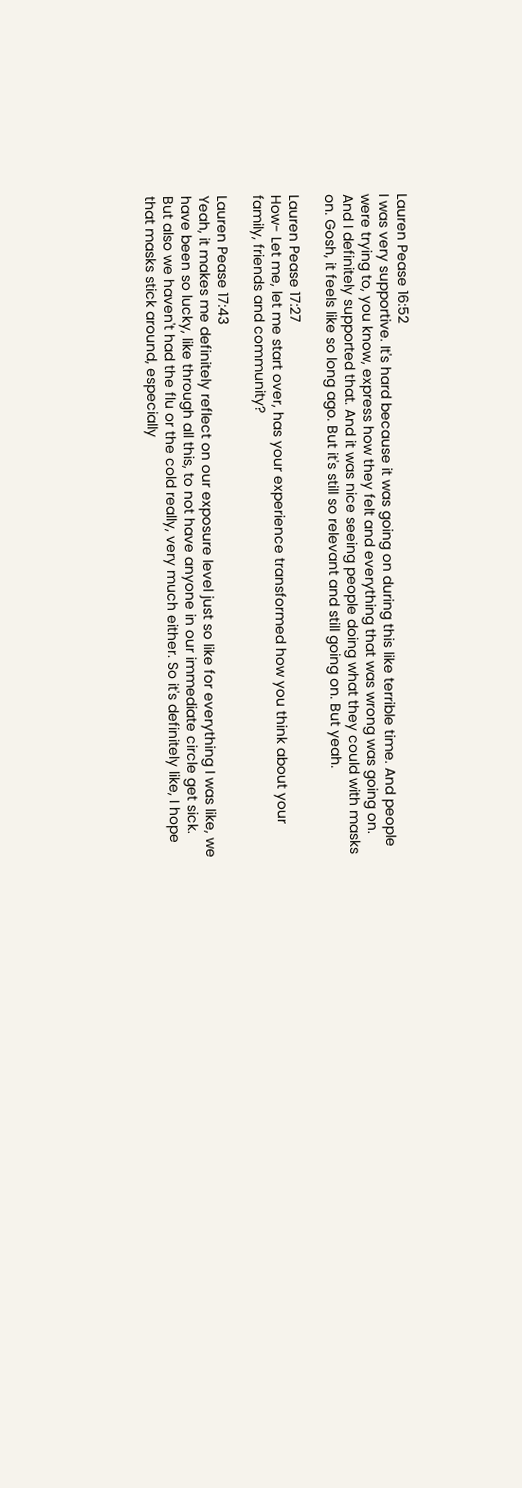Lauren Pease 16:52
I was very supportive. It's hard because it was going on during this like terrible time. And people were trying to, you know, express how they felt and everything that was wrong was going on. And I definitely supported that. And it was nice seeing people doing what they could with masks on. Gosh, it feels like so long ago. But it's still so relevant and still going on. But yeah.

Lauren Pease 17:27
How- Let me, let me start over, has your experience transformed how you think about your family, friends and community?

Lauren Pease 17:43
Yeah, it makes me definitely reflect on our exposure level just so like for everything I was like, we have been so lucky, like through all this, to not have anyone in our immediate circle get sick. But also we haven't had the flu or the cold really, very much either. So it's definitely like, I hope that masks stick around, especially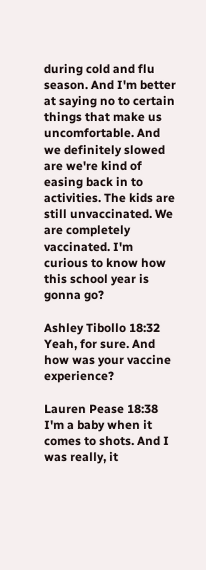during cold and flu season. And I'm better at saying no to certain things that make us uncomfortable. And we definitely slowed are we're kind of easing back in to activities. The kids are still unvaccinated. We are completely vaccinated. I'm curious to know how this school year is gonna go?

Ashley Tibollo 18:32
Yeah, for sure. And how was your vaccine experience?

Lauren Pease 18:38
I'm a baby when it comes to shots. And I was really, it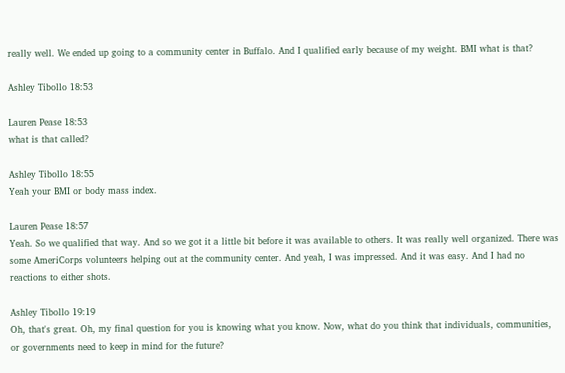really well. We ended up going to a community center in Buffalo. And I qualified early because of my weight. BMI what is that?

Ashley Tibollo 18:53

Lauren Pease 18:53
what is that called?

Ashley Tibollo 18:55
Yeah your BMI or body mass index.

Lauren Pease 18:57
Yeah. So we qualified that way. And so we got it a little bit before it was available to others. It was really well organized. There was some AmeriCorps volunteers helping out at the community center. And yeah, I was impressed. And it was easy. And I had no reactions to either shots.

Ashley Tibollo 19:19
Oh, that's great. Oh, my final question for you is knowing what you know. Now, what do you think that individuals, communities, or governments need to keep in mind for the future?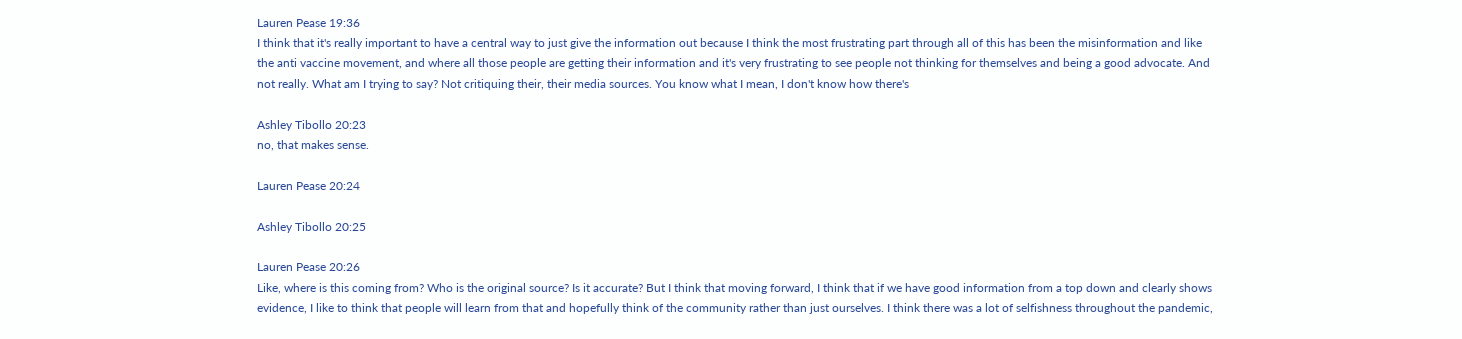Lauren Pease 19:36
I think that it's really important to have a central way to just give the information out because I think the most frustrating part through all of this has been the misinformation and like the anti vaccine movement, and where all those people are getting their information and it's very frustrating to see people not thinking for themselves and being a good advocate. And not really. What am I trying to say? Not critiquing their, their media sources. You know what I mean, I don't know how there's

Ashley Tibollo 20:23
no, that makes sense.

Lauren Pease 20:24

Ashley Tibollo 20:25

Lauren Pease 20:26
Like, where is this coming from? Who is the original source? Is it accurate? But I think that moving forward, I think that if we have good information from a top down and clearly shows evidence, I like to think that people will learn from that and hopefully think of the community rather than just ourselves. I think there was a lot of selfishness throughout the pandemic,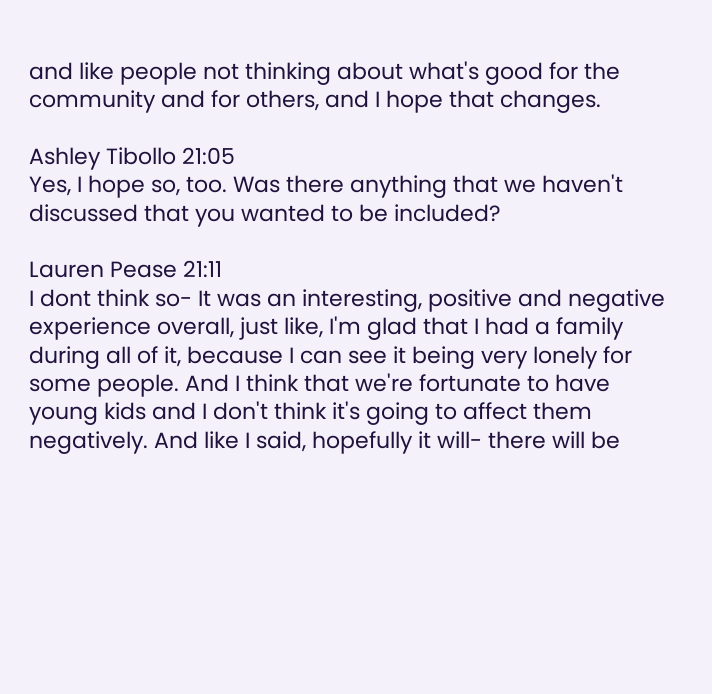and like people not thinking about what's good for the community and for others, and I hope that changes.

Ashley Tibollo 21:05
Yes, I hope so, too. Was there anything that we haven't discussed that you wanted to be included?

Lauren Pease 21:11
I dont think so- It was an interesting, positive and negative experience overall, just like, I'm glad that I had a family during all of it, because I can see it being very lonely for some people. And I think that we're fortunate to have young kids and I don't think it's going to affect them negatively. And like I said, hopefully it will- there will be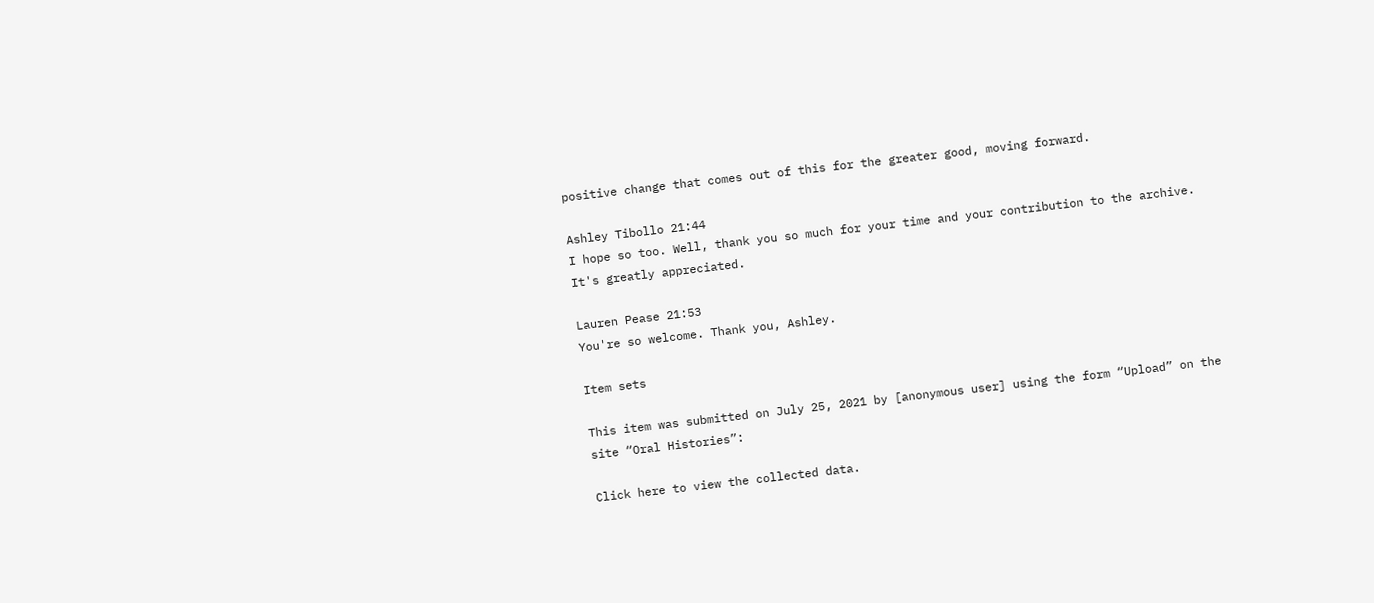positive change that comes out of this for the greater good, moving forward.

Ashley Tibollo 21:44
I hope so too. Well, thank you so much for your time and your contribution to the archive. It's greatly appreciated.

Lauren Pease 21:53
You're so welcome. Thank you, Ashley.

Item sets

This item was submitted on July 25, 2021 by [anonymous user] using the form “Upload” on the site “Oral Histories”:

Click here to view the collected data.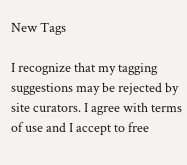New Tags

I recognize that my tagging suggestions may be rejected by site curators. I agree with terms of use and I accept to free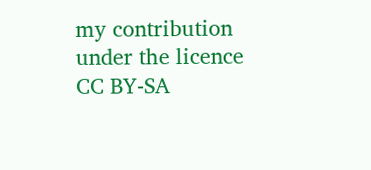my contribution under the licence CC BY-SA